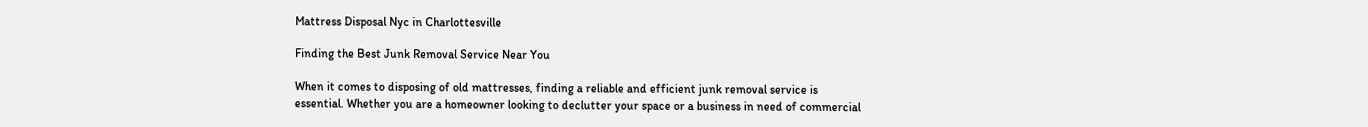Mattress Disposal Nyc in Charlottesville

Finding the Best Junk Removal Service Near You

When it comes to disposing of old mattresses, finding a reliable and efficient junk removal service is essential. Whether you are a homeowner looking to declutter your space or a business in need of commercial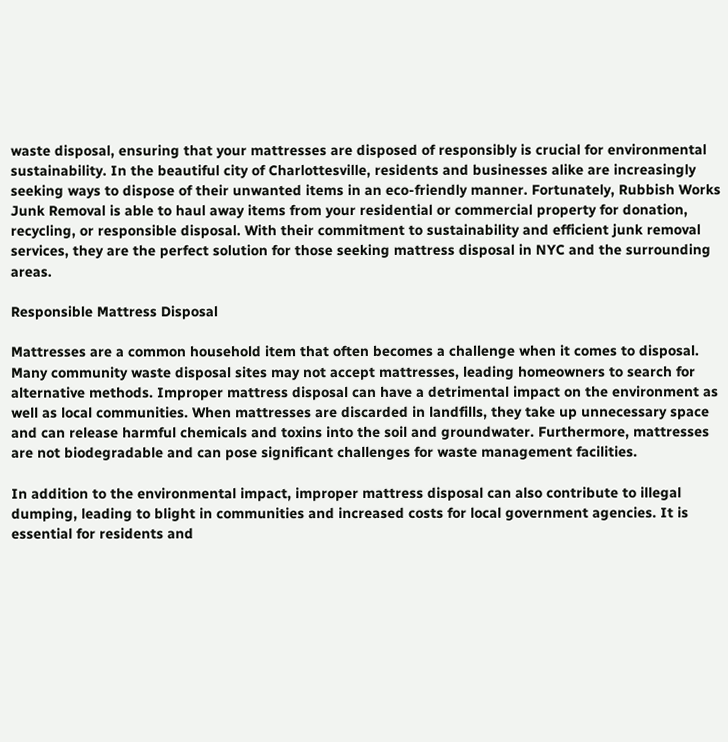waste disposal, ensuring that your mattresses are disposed of responsibly is crucial for environmental sustainability. In the beautiful city of Charlottesville, residents and businesses alike are increasingly seeking ways to dispose of their unwanted items in an eco-friendly manner. Fortunately, Rubbish Works Junk Removal is able to haul away items from your residential or commercial property for donation, recycling, or responsible disposal. With their commitment to sustainability and efficient junk removal services, they are the perfect solution for those seeking mattress disposal in NYC and the surrounding areas.

Responsible Mattress Disposal

Mattresses are a common household item that often becomes a challenge when it comes to disposal. Many community waste disposal sites may not accept mattresses, leading homeowners to search for alternative methods. Improper mattress disposal can have a detrimental impact on the environment as well as local communities. When mattresses are discarded in landfills, they take up unnecessary space and can release harmful chemicals and toxins into the soil and groundwater. Furthermore, mattresses are not biodegradable and can pose significant challenges for waste management facilities.

In addition to the environmental impact, improper mattress disposal can also contribute to illegal dumping, leading to blight in communities and increased costs for local government agencies. It is essential for residents and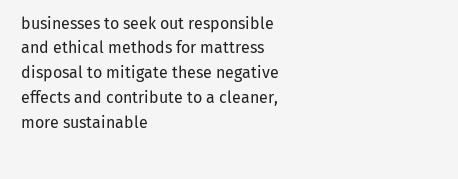businesses to seek out responsible and ethical methods for mattress disposal to mitigate these negative effects and contribute to a cleaner, more sustainable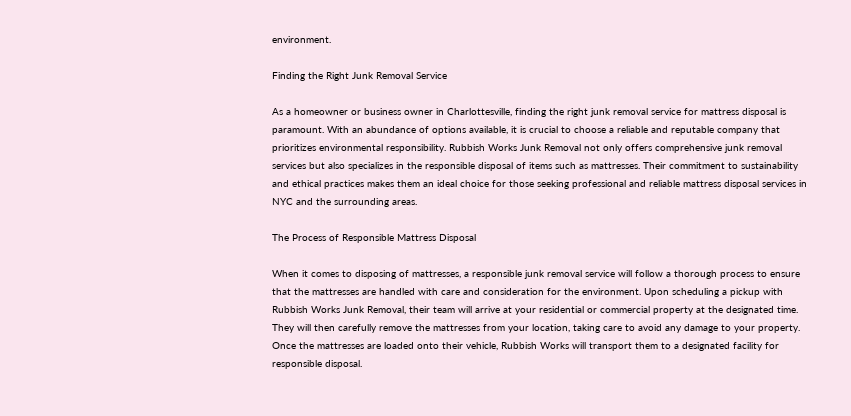environment.

Finding the Right Junk Removal Service

As a homeowner or business owner in Charlottesville, finding the right junk removal service for mattress disposal is paramount. With an abundance of options available, it is crucial to choose a reliable and reputable company that prioritizes environmental responsibility. Rubbish Works Junk Removal not only offers comprehensive junk removal services but also specializes in the responsible disposal of items such as mattresses. Their commitment to sustainability and ethical practices makes them an ideal choice for those seeking professional and reliable mattress disposal services in NYC and the surrounding areas.

The Process of Responsible Mattress Disposal

When it comes to disposing of mattresses, a responsible junk removal service will follow a thorough process to ensure that the mattresses are handled with care and consideration for the environment. Upon scheduling a pickup with Rubbish Works Junk Removal, their team will arrive at your residential or commercial property at the designated time. They will then carefully remove the mattresses from your location, taking care to avoid any damage to your property. Once the mattresses are loaded onto their vehicle, Rubbish Works will transport them to a designated facility for responsible disposal.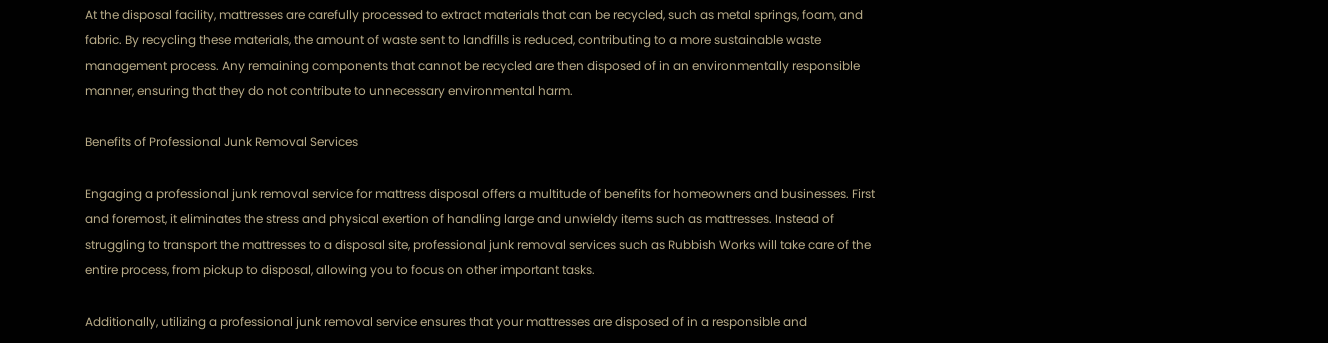At the disposal facility, mattresses are carefully processed to extract materials that can be recycled, such as metal springs, foam, and fabric. By recycling these materials, the amount of waste sent to landfills is reduced, contributing to a more sustainable waste management process. Any remaining components that cannot be recycled are then disposed of in an environmentally responsible manner, ensuring that they do not contribute to unnecessary environmental harm.

Benefits of Professional Junk Removal Services

Engaging a professional junk removal service for mattress disposal offers a multitude of benefits for homeowners and businesses. First and foremost, it eliminates the stress and physical exertion of handling large and unwieldy items such as mattresses. Instead of struggling to transport the mattresses to a disposal site, professional junk removal services such as Rubbish Works will take care of the entire process, from pickup to disposal, allowing you to focus on other important tasks.

Additionally, utilizing a professional junk removal service ensures that your mattresses are disposed of in a responsible and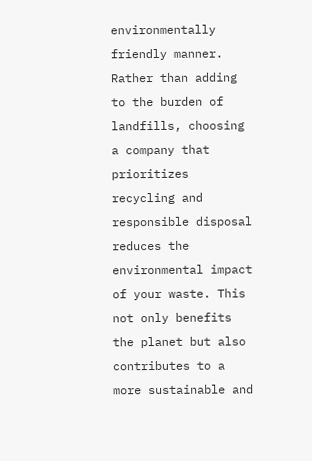environmentally friendly manner. Rather than adding to the burden of landfills, choosing a company that prioritizes recycling and responsible disposal reduces the environmental impact of your waste. This not only benefits the planet but also contributes to a more sustainable and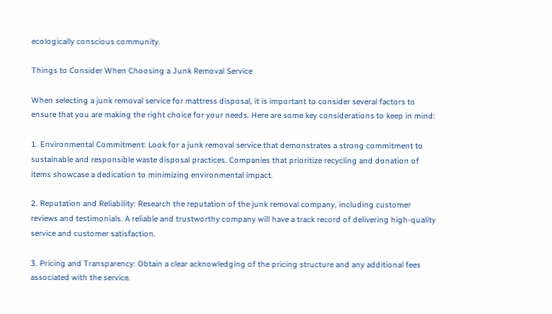ecologically conscious community.

Things to Consider When Choosing a Junk Removal Service

When selecting a junk removal service for mattress disposal, it is important to consider several factors to ensure that you are making the right choice for your needs. Here are some key considerations to keep in mind:

1. Environmental Commitment: Look for a junk removal service that demonstrates a strong commitment to sustainable and responsible waste disposal practices. Companies that prioritize recycling and donation of items showcase a dedication to minimizing environmental impact.

2. Reputation and Reliability: Research the reputation of the junk removal company, including customer reviews and testimonials. A reliable and trustworthy company will have a track record of delivering high-quality service and customer satisfaction.

3. Pricing and Transparency: Obtain a clear acknowledging of the pricing structure and any additional fees associated with the service.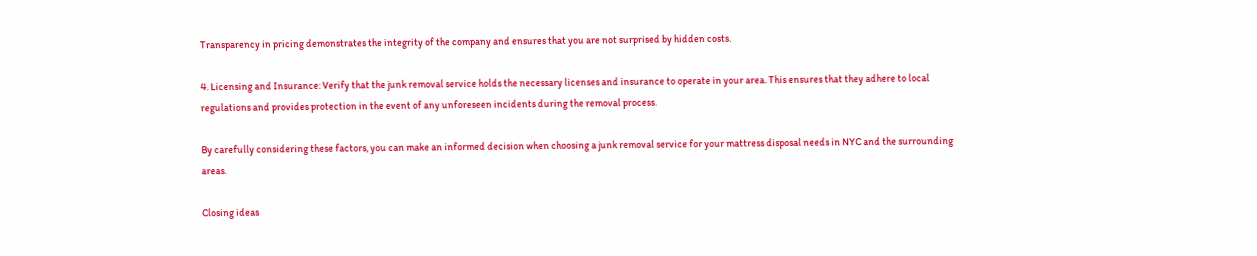Transparency in pricing demonstrates the integrity of the company and ensures that you are not surprised by hidden costs.

4. Licensing and Insurance: Verify that the junk removal service holds the necessary licenses and insurance to operate in your area. This ensures that they adhere to local regulations and provides protection in the event of any unforeseen incidents during the removal process.

By carefully considering these factors, you can make an informed decision when choosing a junk removal service for your mattress disposal needs in NYC and the surrounding areas.

Closing ideas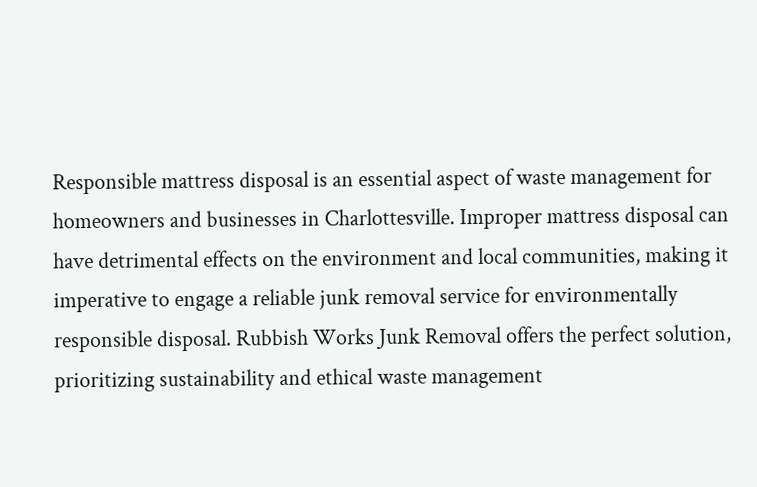Responsible mattress disposal is an essential aspect of waste management for homeowners and businesses in Charlottesville. Improper mattress disposal can have detrimental effects on the environment and local communities, making it imperative to engage a reliable junk removal service for environmentally responsible disposal. Rubbish Works Junk Removal offers the perfect solution, prioritizing sustainability and ethical waste management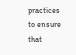practices to ensure that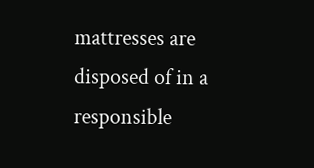mattresses are disposed of in a responsible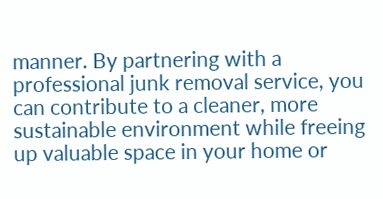manner. By partnering with a professional junk removal service, you can contribute to a cleaner, more sustainable environment while freeing up valuable space in your home or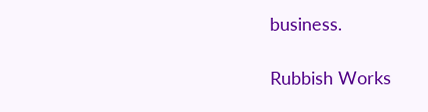business.

Rubbish Works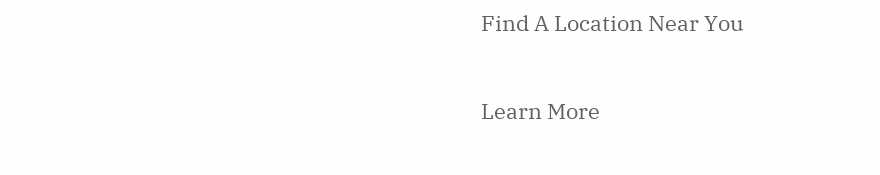Find A Location Near You

Learn More